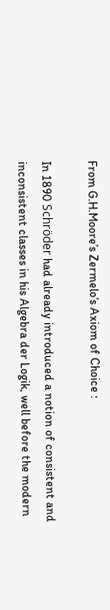From G.H.Moore’s Zermelo’s Axiom of Choice :

In 1890 Schröder had already introduced a notion of consistent and inconsistent classes in his Algebra der Logik, well before the modern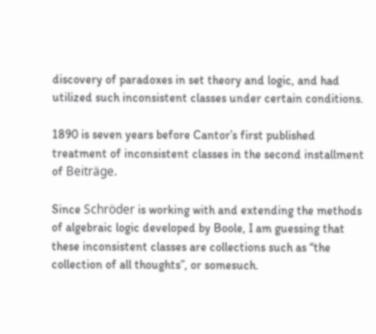discovery of paradoxes in set theory and logic, and had utilized such inconsistent classes under certain conditions.

1890 is seven years before Cantor’s first published treatment of inconsistent classes in the second installment of Beiträge.

Since Schröder is working with and extending the methods of algebraic logic developed by Boole, I am guessing that these inconsistent classes are collections such as “the collection of all thoughts”, or somesuch.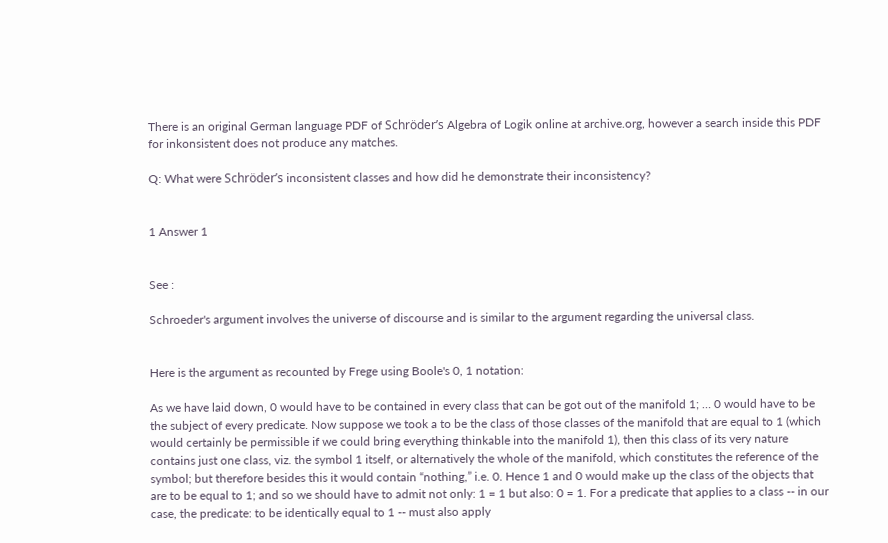There is an original German language PDF of Schröder’s Algebra of Logik online at archive.org, however a search inside this PDF for inkonsistent does not produce any matches.

Q: What were Schröder’s inconsistent classes and how did he demonstrate their inconsistency?


1 Answer 1


See :

Schroeder's argument involves the universe of discourse and is similar to the argument regarding the universal class.


Here is the argument as recounted by Frege using Boole's 0, 1 notation:

As we have laid down, 0 would have to be contained in every class that can be got out of the manifold 1; … 0 would have to be the subject of every predicate. Now suppose we took a to be the class of those classes of the manifold that are equal to 1 (which would certainly be permissible if we could bring everything thinkable into the manifold 1), then this class of its very nature contains just one class, viz. the symbol 1 itself, or alternatively the whole of the manifold, which constitutes the reference of the symbol; but therefore besides this it would contain “nothing,” i.e. 0. Hence 1 and 0 would make up the class of the objects that are to be equal to 1; and so we should have to admit not only: 1 = 1 but also: 0 = 1. For a predicate that applies to a class -- in our case, the predicate: to be identically equal to 1 -- must also apply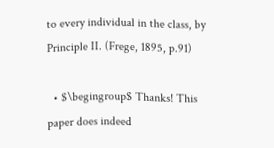to every individual in the class, by Principle II. (Frege, 1895, p.91)

  • $\begingroup$ Thanks! This paper does indeed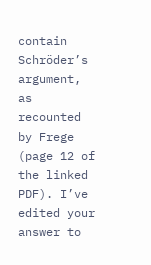contain Schröder’s argument, as recounted by Frege (page 12 of the linked PDF). I’ve edited your answer to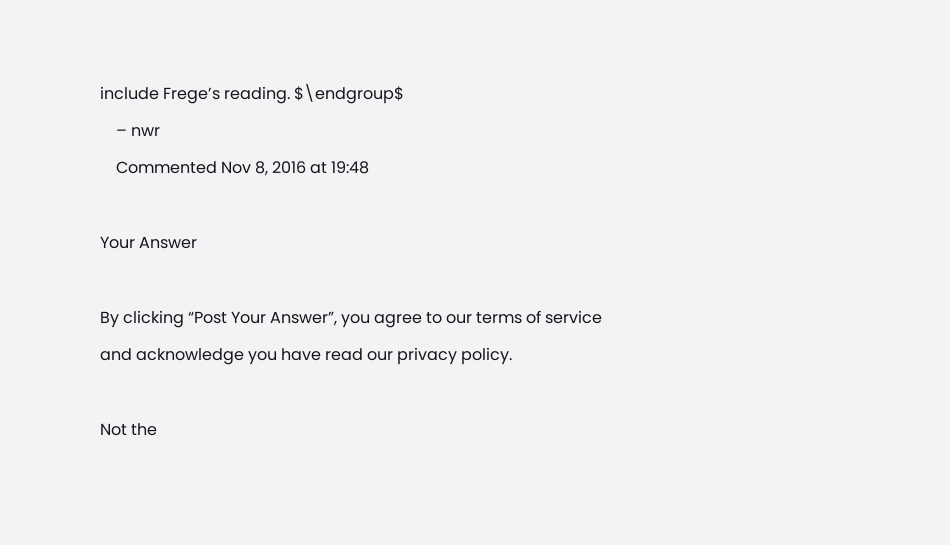include Frege’s reading. $\endgroup$
    – nwr
    Commented Nov 8, 2016 at 19:48

Your Answer

By clicking “Post Your Answer”, you agree to our terms of service and acknowledge you have read our privacy policy.

Not the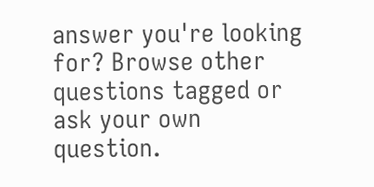answer you're looking for? Browse other questions tagged or ask your own question.